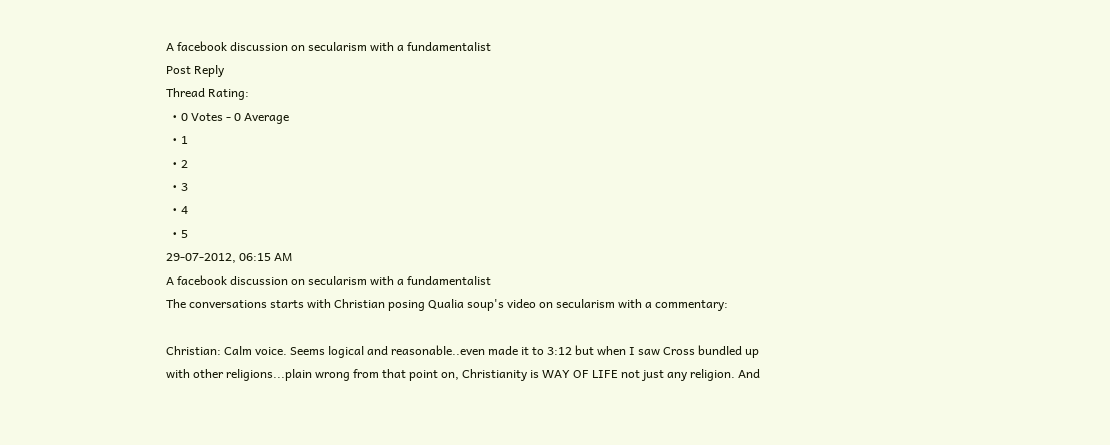A facebook discussion on secularism with a fundamentalist
Post Reply
Thread Rating:
  • 0 Votes - 0 Average
  • 1
  • 2
  • 3
  • 4
  • 5
29-07-2012, 06:15 AM
A facebook discussion on secularism with a fundamentalist
The conversations starts with Christian posing Qualia soup's video on secularism with a commentary:

Christian: Calm voice. Seems logical and reasonable..even made it to 3:12 but when I saw Cross bundled up with other religions...plain wrong from that point on, Christianity is WAY OF LIFE not just any religion. And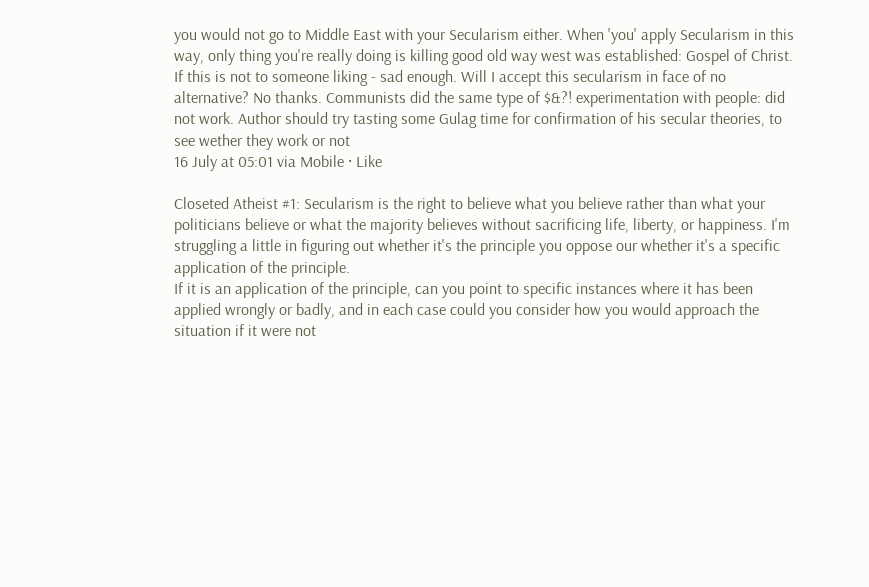you would not go to Middle East with your Secularism either. When 'you' apply Secularism in this way, only thing you're really doing is killing good old way west was established: Gospel of Christ. If this is not to someone liking - sad enough. Will I accept this secularism in face of no alternative? No thanks. Communists did the same type of $&?! experimentation with people: did not work. Author should try tasting some Gulag time for confirmation of his secular theories, to see wether they work or not
16 July at 05:01 via Mobile · Like

Closeted Atheist #1: Secularism is the right to believe what you believe rather than what your politicians believe or what the majority believes without sacrificing life, liberty, or happiness. I'm struggling a little in figuring out whether it's the principle you oppose our whether it's a specific application of the principle.
If it is an application of the principle, can you point to specific instances where it has been applied wrongly or badly, and in each case could you consider how you would approach the situation if it were not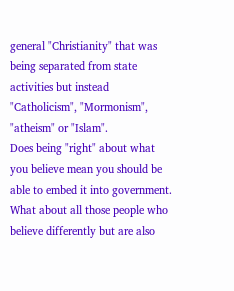general "Christianity" that was being separated from state activities but instead "Catholicism", "Mormonism", "atheism" or "Islam".
Does being "right" about what you believe mean you should be able to embed it into government. What about all those people who believe differently but are also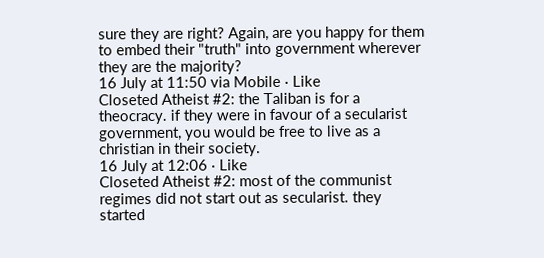sure they are right? Again, are you happy for them to embed their "truth" into government wherever they are the majority?
16 July at 11:50 via Mobile · Like
Closeted Atheist #2: the Taliban is for a theocracy. if they were in favour of a secularist government, you would be free to live as a christian in their society.
16 July at 12:06 · Like
Closeted Atheist #2: most of the communist regimes did not start out as secularist. they started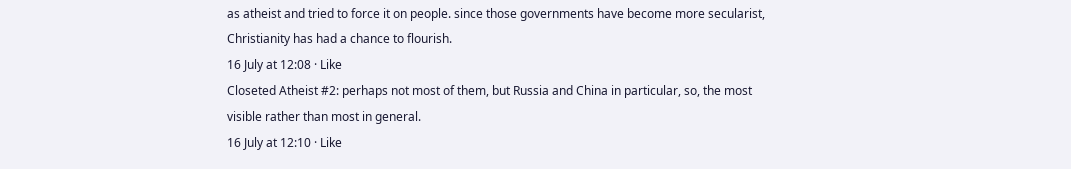as atheist and tried to force it on people. since those governments have become more secularist, Christianity has had a chance to flourish.
16 July at 12:08 · Like
Closeted Atheist #2: perhaps not most of them, but Russia and China in particular, so, the most visible rather than most in general.
16 July at 12:10 · Like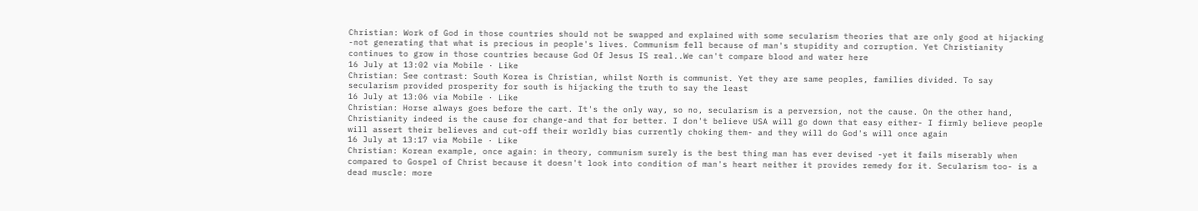Christian: Work of God in those countries should not be swapped and explained with some secularism theories that are only good at hijacking -not generating that what is precious in people's lives. Communism fell because of man's stupidity and corruption. Yet Christianity continues to grow in those countries because God Of Jesus IS real..We can't compare blood and water here
16 July at 13:02 via Mobile · Like
Christian: See contrast: South Korea is Christian, whilst North is communist. Yet they are same peoples, families divided. To say secularism provided prosperity for south is hijacking the truth to say the least
16 July at 13:06 via Mobile · Like
Christian: Horse always goes before the cart. It's the only way, so no, secularism is a perversion, not the cause. On the other hand, Christianity indeed is the cause for change-and that for better. I don't believe USA will go down that easy either- I firmly believe people will assert their believes and cut-off their worldly bias currently choking them- and they will do God's will once again
16 July at 13:17 via Mobile · Like
Christian: Korean example, once again: in theory, communism surely is the best thing man has ever devised -yet it fails miserably when compared to Gospel of Christ because it doesn't look into condition of man's heart neither it provides remedy for it. Secularism too- is a dead muscle: more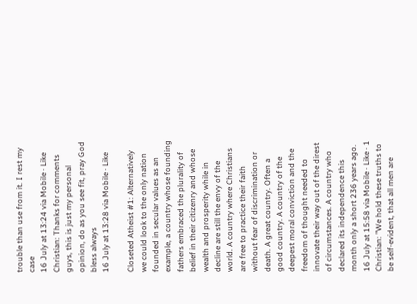trouble than use from it. I rest my case
16 July at 13:24 via Mobile · Like
Christian: Thanks for comments guys, this is just my personal opinion, do as you see fit, pray God bless always
16 July at 13:28 via Mobile · Like

Closeted Atheist #1: Alternatively we could look to the only nation founded in secular values as an example, a country whose founding fathers embraced the plurality of belief in their citizenry and whose wealth and prosperity while in decline are still the envy of the world. A country where Christians are free to practice their faith without fear of discrimination or death. A great country. Often a good country. A country of the deepest moral conviction and the freedom of thought needed to innovate their way out of the direst of circumstances. A country who declared its independence this month only a short 236 years ago.
16 July at 15:58 via Mobile · Like · 1
Christian: "We hold these truths to be self-evident, that all men are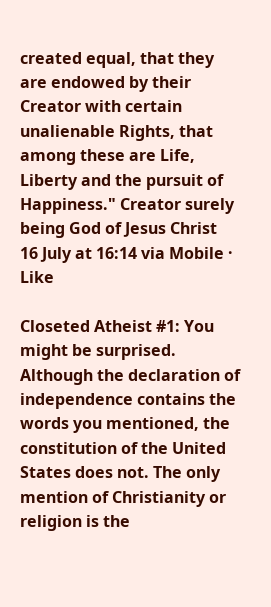created equal, that they are endowed by their Creator with certain unalienable Rights, that among these are Life, Liberty and the pursuit of Happiness." Creator surely being God of Jesus Christ
16 July at 16:14 via Mobile · Like

Closeted Atheist #1: You might be surprised.
Although the declaration of independence contains the words you mentioned, the constitution of the United States does not. The only mention of Christianity or religion is the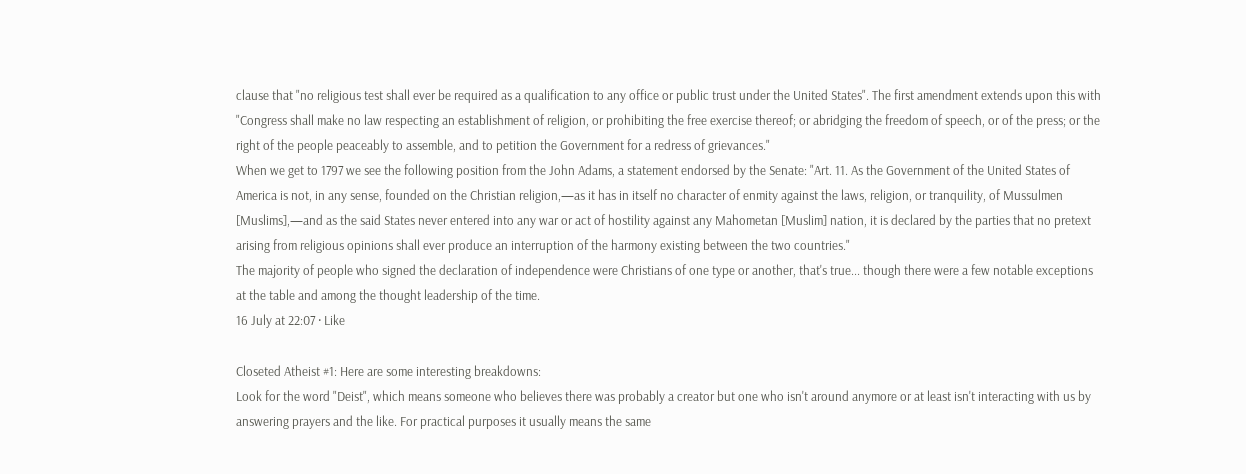clause that "no religious test shall ever be required as a qualification to any office or public trust under the United States". The first amendment extends upon this with "Congress shall make no law respecting an establishment of religion, or prohibiting the free exercise thereof; or abridging the freedom of speech, or of the press; or the right of the people peaceably to assemble, and to petition the Government for a redress of grievances."
When we get to 1797 we see the following position from the John Adams, a statement endorsed by the Senate: "Art. 11. As the Government of the United States of America is not, in any sense, founded on the Christian religion,—as it has in itself no character of enmity against the laws, religion, or tranquility, of Mussulmen [Muslims],—and as the said States never entered into any war or act of hostility against any Mahometan [Muslim] nation, it is declared by the parties that no pretext arising from religious opinions shall ever produce an interruption of the harmony existing between the two countries."
The majority of people who signed the declaration of independence were Christians of one type or another, that's true... though there were a few notable exceptions at the table and among the thought leadership of the time.
16 July at 22:07 · Like

Closeted Atheist #1: Here are some interesting breakdowns:
Look for the word "Deist", which means someone who believes there was probably a creator but one who isn't around anymore or at least isn't interacting with us by answering prayers and the like. For practical purposes it usually means the same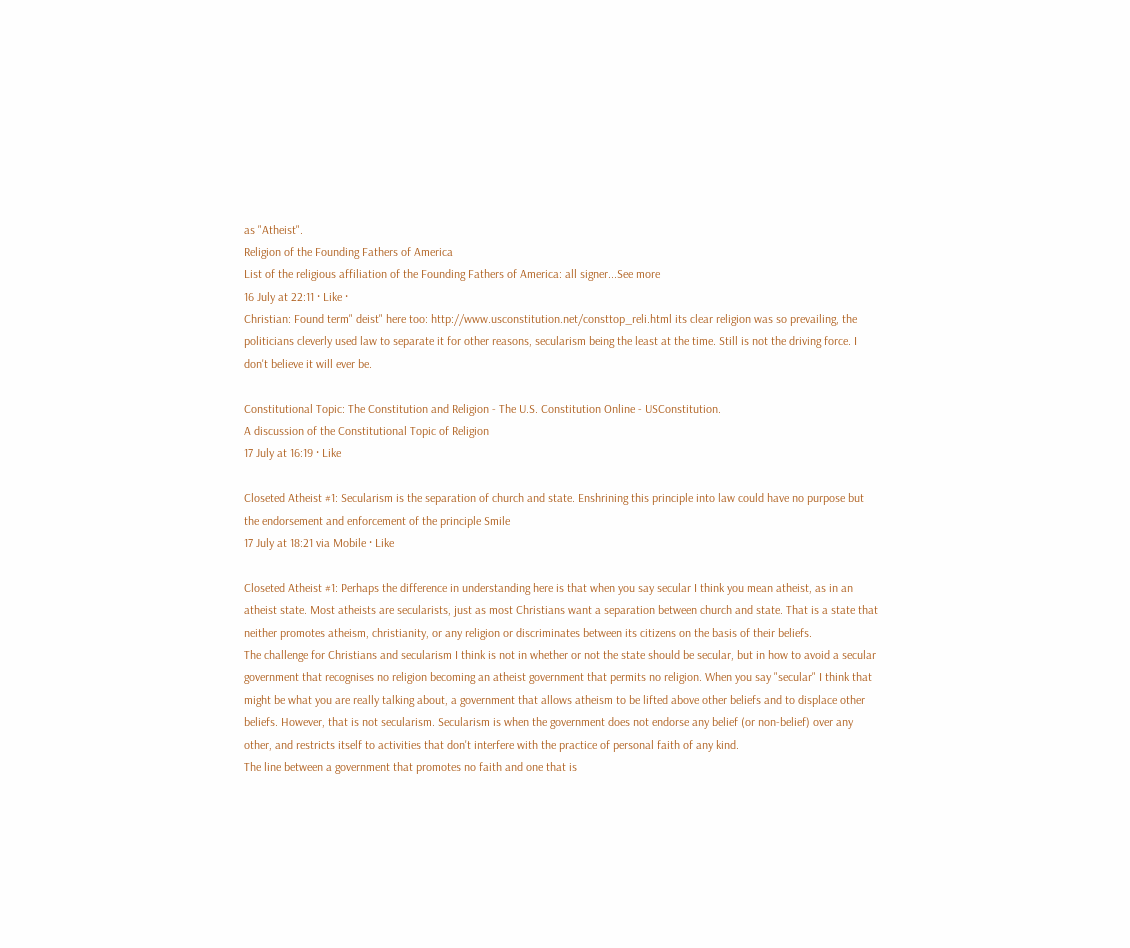as "Atheist".
Religion of the Founding Fathers of America
List of the religious affiliation of the Founding Fathers of America: all signer...See more
16 July at 22:11 · Like ·
Christian: Found term" deist" here too: http://www.usconstitution.net/consttop_reli.html its clear religion was so prevailing, the politicians cleverly used law to separate it for other reasons, secularism being the least at the time. Still is not the driving force. I don't believe it will ever be.

Constitutional Topic: The Constitution and Religion - The U.S. Constitution Online - USConstitution.
A discussion of the Constitutional Topic of Religion
17 July at 16:19 · Like

Closeted Atheist #1: Secularism is the separation of church and state. Enshrining this principle into law could have no purpose but the endorsement and enforcement of the principle Smile
17 July at 18:21 via Mobile · Like

Closeted Atheist #1: Perhaps the difference in understanding here is that when you say secular I think you mean atheist, as in an atheist state. Most atheists are secularists, just as most Christians want a separation between church and state. That is a state that neither promotes atheism, christianity, or any religion or discriminates between its citizens on the basis of their beliefs.
The challenge for Christians and secularism I think is not in whether or not the state should be secular, but in how to avoid a secular government that recognises no religion becoming an atheist government that permits no religion. When you say "secular" I think that might be what you are really talking about, a government that allows atheism to be lifted above other beliefs and to displace other beliefs. However, that is not secularism. Secularism is when the government does not endorse any belief (or non-belief) over any other, and restricts itself to activities that don't interfere with the practice of personal faith of any kind.
The line between a government that promotes no faith and one that is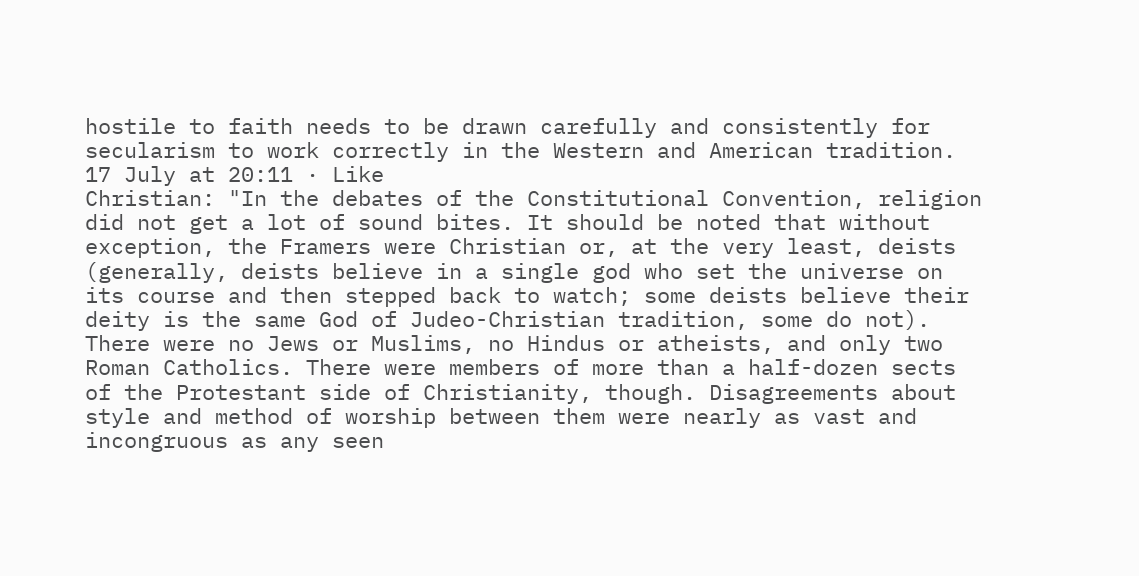hostile to faith needs to be drawn carefully and consistently for secularism to work correctly in the Western and American tradition.
17 July at 20:11 · Like
Christian: "In the debates of the Constitutional Convention, religion did not get a lot of sound bites. It should be noted that without exception, the Framers were Christian or, at the very least, deists (generally, deists believe in a single god who set the universe on its course and then stepped back to watch; some deists believe their deity is the same God of Judeo-Christian tradition, some do not). There were no Jews or Muslims, no Hindus or atheists, and only two Roman Catholics. There were members of more than a half-dozen sects of the Protestant side of Christianity, though. Disagreements about style and method of worship between them were nearly as vast and incongruous as any seen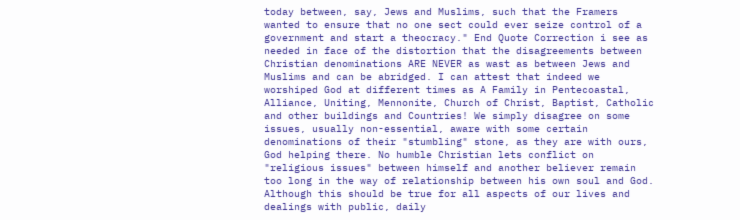today between, say, Jews and Muslims, such that the Framers wanted to ensure that no one sect could ever seize control of a government and start a theocracy." End Quote Correction i see as needed in face of the distortion that the disagreements between Christian denominations ARE NEVER as wast as between Jews and Muslims and can be abridged. I can attest that indeed we worshiped God at different times as A Family in Pentecoastal, Alliance, Uniting, Mennonite, Church of Christ, Baptist, Catholic and other buildings and Countries! We simply disagree on some issues, usually non-essential, aware with some certain denominations of their "stumbling" stone, as they are with ours, God helping there. No humble Christian lets conflict on "religious issues" between himself and another believer remain too long in the way of relationship between his own soul and God. Although this should be true for all aspects of our lives and dealings with public, daily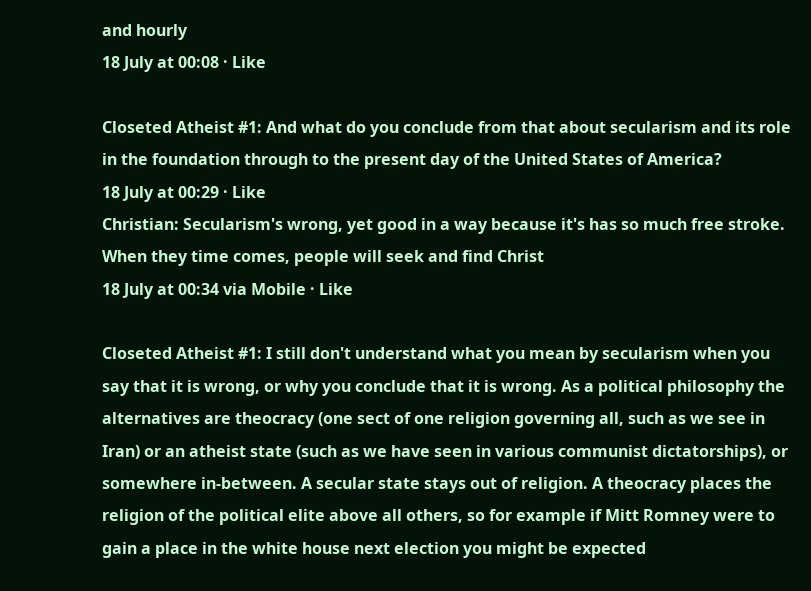and hourly
18 July at 00:08 · Like

Closeted Atheist #1: And what do you conclude from that about secularism and its role in the foundation through to the present day of the United States of America?
18 July at 00:29 · Like
Christian: Secularism's wrong, yet good in a way because it's has so much free stroke. When they time comes, people will seek and find Christ
18 July at 00:34 via Mobile · Like

Closeted Atheist #1: I still don't understand what you mean by secularism when you say that it is wrong, or why you conclude that it is wrong. As a political philosophy the alternatives are theocracy (one sect of one religion governing all, such as we see in Iran) or an atheist state (such as we have seen in various communist dictatorships), or somewhere in-between. A secular state stays out of religion. A theocracy places the religion of the political elite above all others, so for example if Mitt Romney were to gain a place in the white house next election you might be expected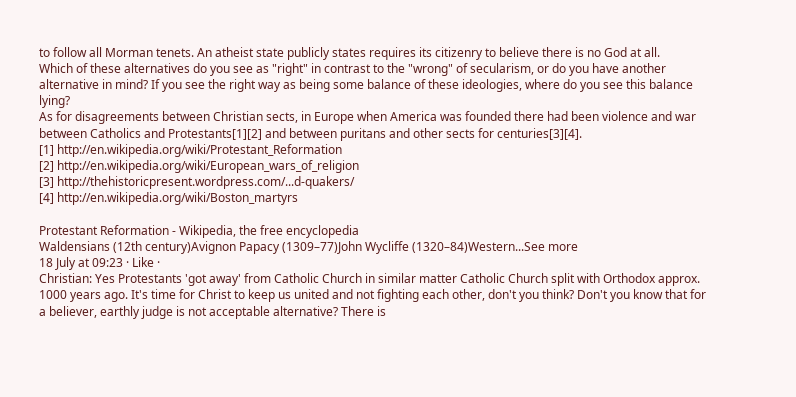to follow all Morman tenets. An atheist state publicly states requires its citizenry to believe there is no God at all.
Which of these alternatives do you see as "right" in contrast to the "wrong" of secularism, or do you have another alternative in mind? If you see the right way as being some balance of these ideologies, where do you see this balance lying?
As for disagreements between Christian sects, in Europe when America was founded there had been violence and war between Catholics and Protestants[1][2] and between puritans and other sects for centuries[3][4].
[1] http://en.wikipedia.org/wiki/Protestant_Reformation
[2] http://en.wikipedia.org/wiki/European_wars_of_religion
[3] http://thehistoricpresent.wordpress.com/...d-quakers/
[4] http://en.wikipedia.org/wiki/Boston_martyrs

Protestant Reformation - Wikipedia, the free encyclopedia
Waldensians (12th century)Avignon Papacy (1309–77)John Wycliffe (1320–84)Western...See more
18 July at 09:23 · Like ·
Christian: Yes Protestants 'got away' from Catholic Church in similar matter Catholic Church split with Orthodox approx. 1000 years ago. It's time for Christ to keep us united and not fighting each other, don't you think? Don't you know that for a believer, earthly judge is not acceptable alternative? There is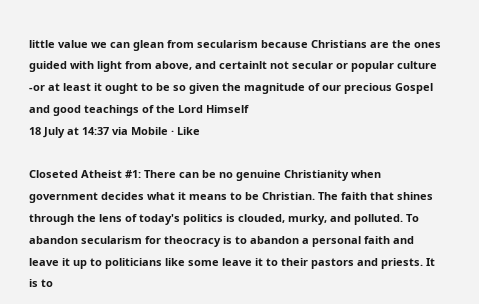little value we can glean from secularism because Christians are the ones guided with light from above, and certainlt not secular or popular culture -or at least it ought to be so given the magnitude of our precious Gospel and good teachings of the Lord Himself
18 July at 14:37 via Mobile · Like

Closeted Atheist #1: There can be no genuine Christianity when government decides what it means to be Christian. The faith that shines through the lens of today's politics is clouded, murky, and polluted. To abandon secularism for theocracy is to abandon a personal faith and leave it up to politicians like some leave it to their pastors and priests. It is to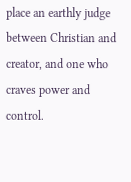place an earthly judge between Christian and creator, and one who craves power and control.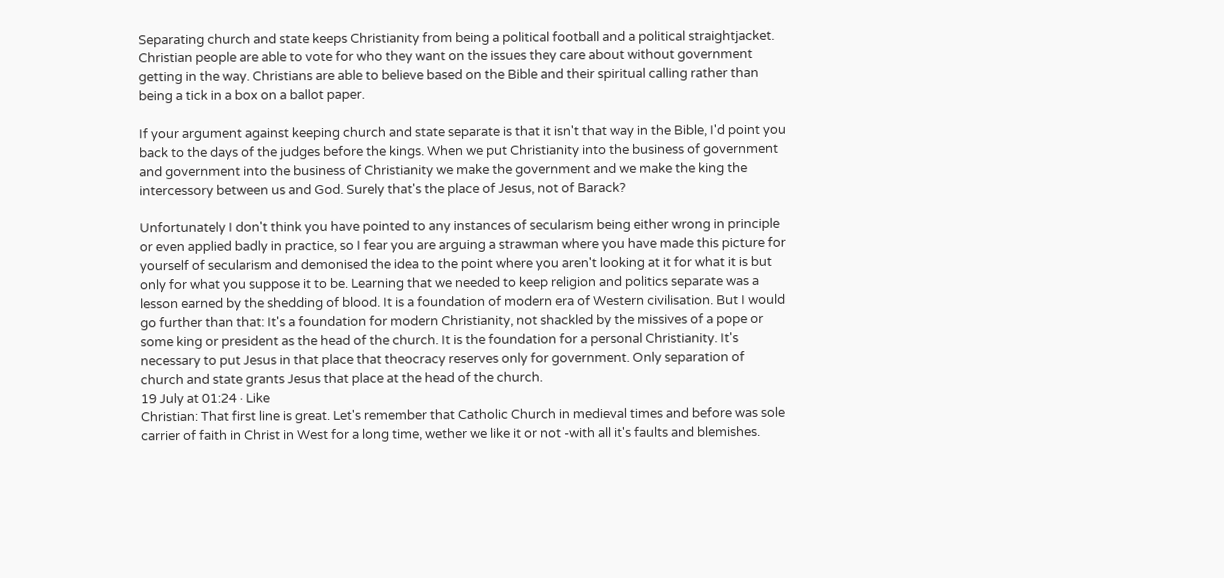Separating church and state keeps Christianity from being a political football and a political straightjacket. Christian people are able to vote for who they want on the issues they care about without government getting in the way. Christians are able to believe based on the Bible and their spiritual calling rather than being a tick in a box on a ballot paper.

If your argument against keeping church and state separate is that it isn't that way in the Bible, I'd point you back to the days of the judges before the kings. When we put Christianity into the business of government and government into the business of Christianity we make the government and we make the king the intercessory between us and God. Surely that's the place of Jesus, not of Barack?

Unfortunately I don't think you have pointed to any instances of secularism being either wrong in principle or even applied badly in practice, so I fear you are arguing a strawman where you have made this picture for yourself of secularism and demonised the idea to the point where you aren't looking at it for what it is but only for what you suppose it to be. Learning that we needed to keep religion and politics separate was a lesson earned by the shedding of blood. It is a foundation of modern era of Western civilisation. But I would go further than that: It's a foundation for modern Christianity, not shackled by the missives of a pope or some king or president as the head of the church. It is the foundation for a personal Christianity. It's necessary to put Jesus in that place that theocracy reserves only for government. Only separation of church and state grants Jesus that place at the head of the church.
19 July at 01:24 · Like
Christian: That first line is great. Let's remember that Catholic Church in medieval times and before was sole carrier of faith in Christ in West for a long time, wether we like it or not -with all it's faults and blemishes.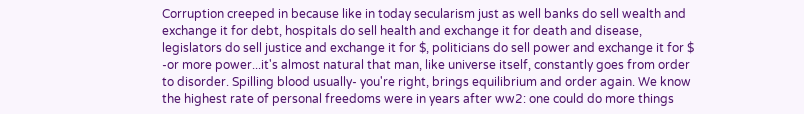Corruption creeped in because like in today secularism just as well banks do sell wealth and exchange it for debt, hospitals do sell health and exchange it for death and disease, legislators do sell justice and exchange it for $, politicians do sell power and exchange it for $ -or more power...it's almost natural that man, like universe itself, constantly goes from order to disorder. Spilling blood usually- you're right, brings equilibrium and order again. We know the highest rate of personal freedoms were in years after ww2: one could do more things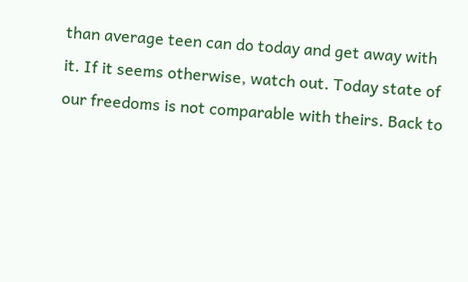than average teen can do today and get away with it. If it seems otherwise, watch out. Today state of our freedoms is not comparable with theirs. Back to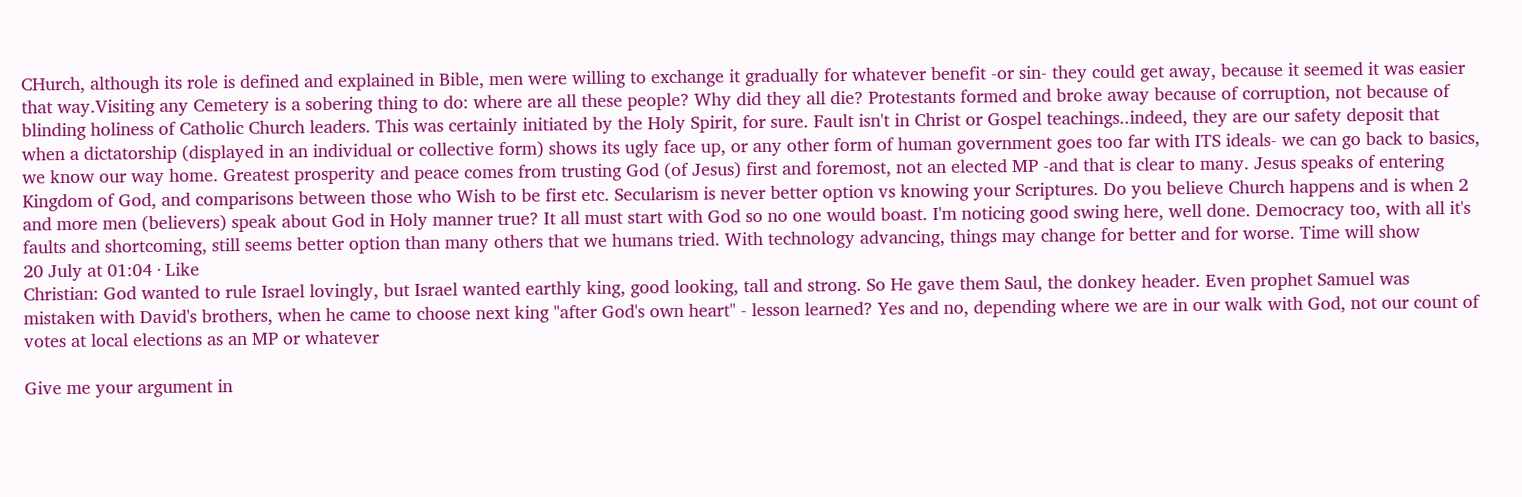CHurch, although its role is defined and explained in Bible, men were willing to exchange it gradually for whatever benefit -or sin- they could get away, because it seemed it was easier that way.Visiting any Cemetery is a sobering thing to do: where are all these people? Why did they all die? Protestants formed and broke away because of corruption, not because of blinding holiness of Catholic Church leaders. This was certainly initiated by the Holy Spirit, for sure. Fault isn't in Christ or Gospel teachings..indeed, they are our safety deposit that when a dictatorship (displayed in an individual or collective form) shows its ugly face up, or any other form of human government goes too far with ITS ideals- we can go back to basics, we know our way home. Greatest prosperity and peace comes from trusting God (of Jesus) first and foremost, not an elected MP -and that is clear to many. Jesus speaks of entering Kingdom of God, and comparisons between those who Wish to be first etc. Secularism is never better option vs knowing your Scriptures. Do you believe Church happens and is when 2 and more men (believers) speak about God in Holy manner true? It all must start with God so no one would boast. I'm noticing good swing here, well done. Democracy too, with all it's faults and shortcoming, still seems better option than many others that we humans tried. With technology advancing, things may change for better and for worse. Time will show
20 July at 01:04 · Like
Christian: God wanted to rule Israel lovingly, but Israel wanted earthly king, good looking, tall and strong. So He gave them Saul, the donkey header. Even prophet Samuel was mistaken with David's brothers, when he came to choose next king "after God's own heart" - lesson learned? Yes and no, depending where we are in our walk with God, not our count of votes at local elections as an MP or whatever

Give me your argument in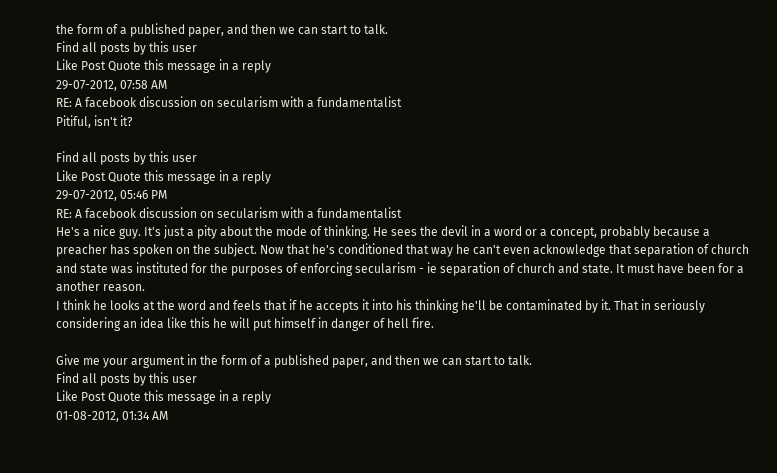the form of a published paper, and then we can start to talk.
Find all posts by this user
Like Post Quote this message in a reply
29-07-2012, 07:58 AM
RE: A facebook discussion on secularism with a fundamentalist
Pitiful, isn't it?

Find all posts by this user
Like Post Quote this message in a reply
29-07-2012, 05:46 PM
RE: A facebook discussion on secularism with a fundamentalist
He's a nice guy. It's just a pity about the mode of thinking. He sees the devil in a word or a concept, probably because a preacher has spoken on the subject. Now that he's conditioned that way he can't even acknowledge that separation of church and state was instituted for the purposes of enforcing secularism - ie separation of church and state. It must have been for a another reason.
I think he looks at the word and feels that if he accepts it into his thinking he'll be contaminated by it. That in seriously considering an idea like this he will put himself in danger of hell fire.

Give me your argument in the form of a published paper, and then we can start to talk.
Find all posts by this user
Like Post Quote this message in a reply
01-08-2012, 01:34 AM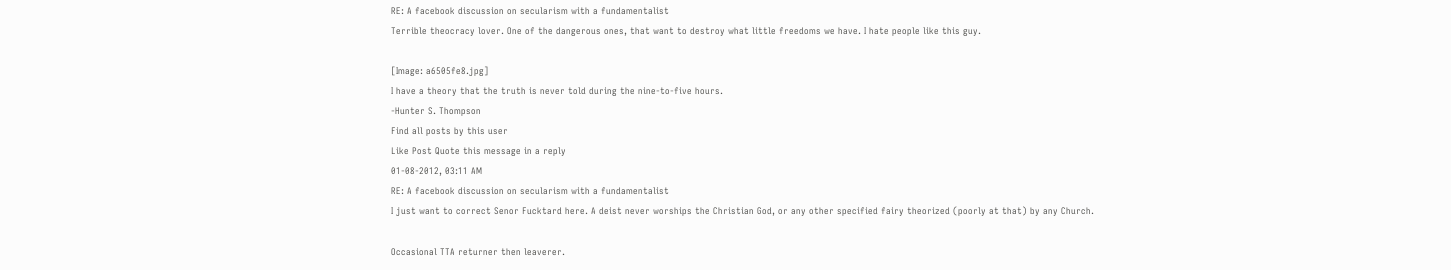RE: A facebook discussion on secularism with a fundamentalist
Terrible theocracy lover. One of the dangerous ones, that want to destroy what little freedoms we have. I hate people like this guy.

[Image: a6505fe8.jpg]
I have a theory that the truth is never told during the nine-to-five hours.
-Hunter S. Thompson
Find all posts by this user
Like Post Quote this message in a reply
01-08-2012, 03:11 AM
RE: A facebook discussion on secularism with a fundamentalist
I just want to correct Senor Fucktard here. A deist never worships the Christian God, or any other specified fairy theorized (poorly at that) by any Church.

Occasional TTA returner then leaverer.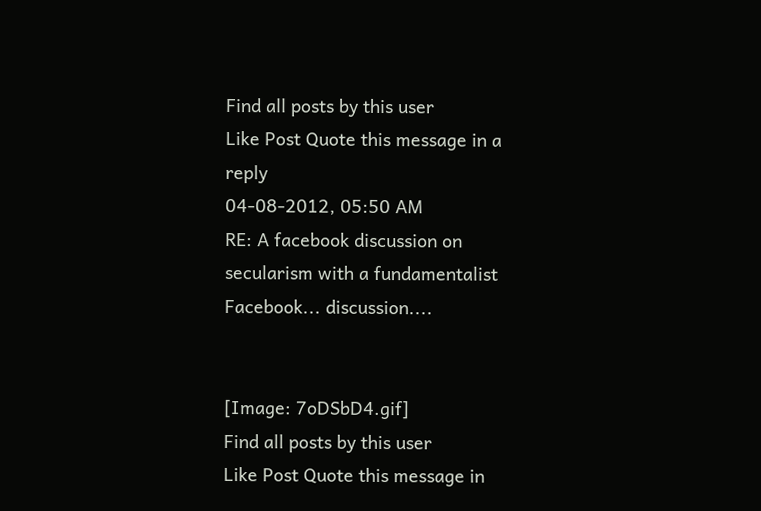Find all posts by this user
Like Post Quote this message in a reply
04-08-2012, 05:50 AM
RE: A facebook discussion on secularism with a fundamentalist
Facebook... discussion....


[Image: 7oDSbD4.gif]
Find all posts by this user
Like Post Quote this message in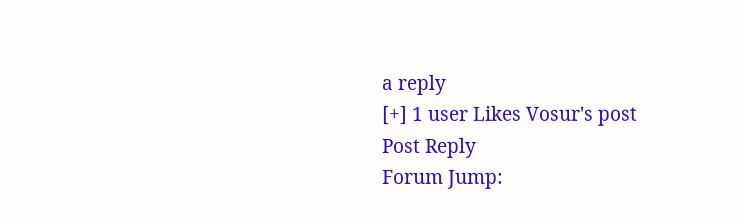a reply
[+] 1 user Likes Vosur's post
Post Reply
Forum Jump: